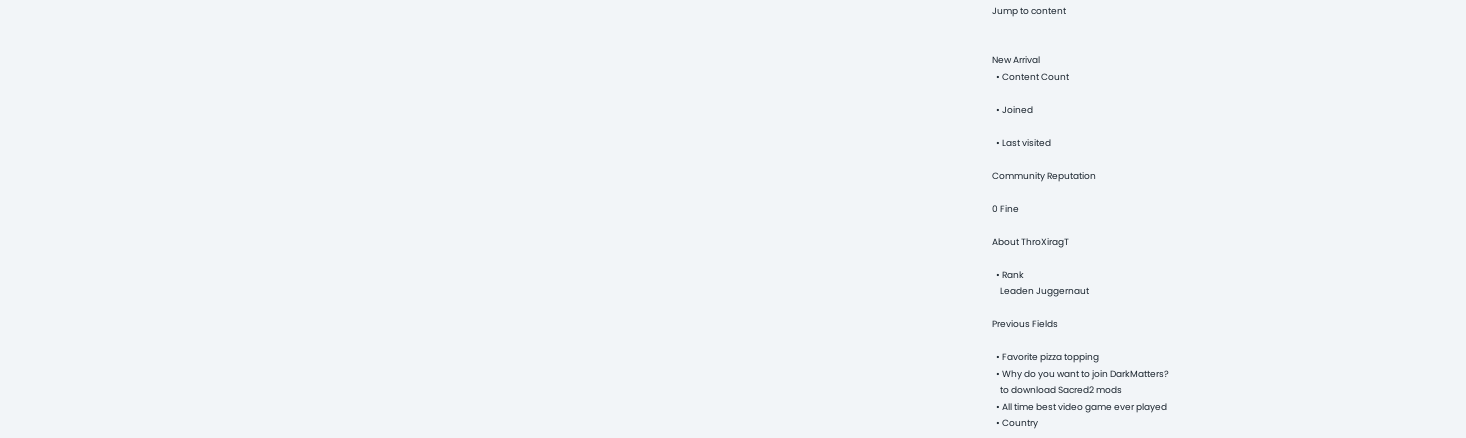Jump to content


New Arrival
  • Content Count

  • Joined

  • Last visited

Community Reputation

0 Fine

About ThroXiragT

  • Rank
    Leaden Juggernaut

Previous Fields

  • Favorite pizza topping
  • Why do you want to join DarkMatters?
    to download Sacred2 mods
  • All time best video game ever played
  • Country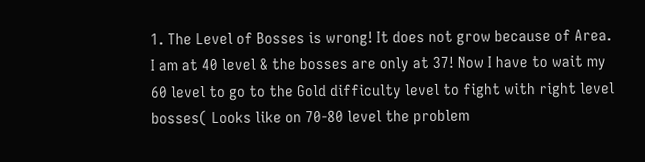1. The Level of Bosses is wrong! It does not grow because of Area. I am at 40 level & the bosses are only at 37! Now I have to wait my 60 level to go to the Gold difficulty level to fight with right level bosses( Looks like on 70-80 level the problem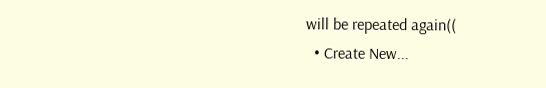will be repeated again((
  • Create New...